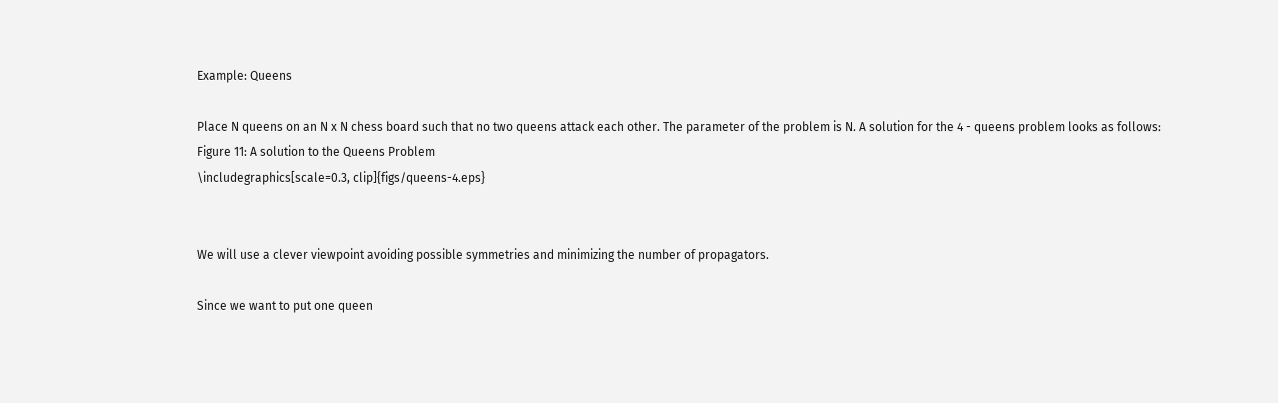Example: Queens

Place N queens on an N x N chess board such that no two queens attack each other. The parameter of the problem is N. A solution for the 4 - queens problem looks as follows:
Figure 11: A solution to the Queens Problem
\includegraphics[scale=0.3, clip]{figs/queens-4.eps}


We will use a clever viewpoint avoiding possible symmetries and minimizing the number of propagators.

Since we want to put one queen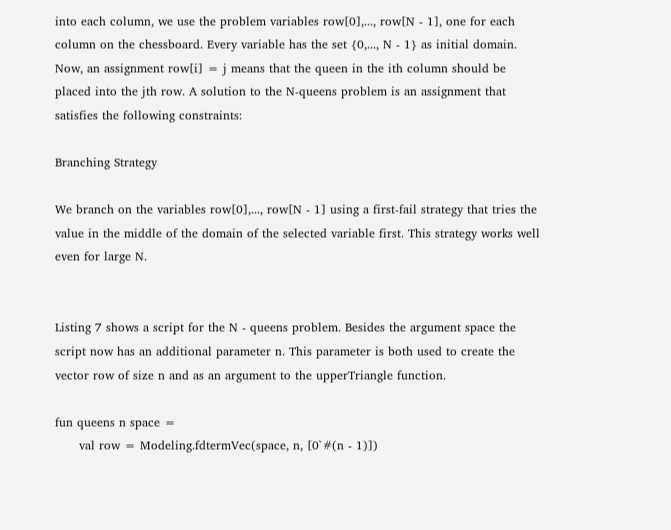into each column, we use the problem variables row[0],..., row[N - 1], one for each column on the chessboard. Every variable has the set {0,..., N - 1} as initial domain. Now, an assignment row[i] = j means that the queen in the ith column should be placed into the jth row. A solution to the N-queens problem is an assignment that satisfies the following constraints:

Branching Strategy

We branch on the variables row[0],..., row[N - 1] using a first-fail strategy that tries the value in the middle of the domain of the selected variable first. This strategy works well even for large N.


Listing 7 shows a script for the N - queens problem. Besides the argument space the script now has an additional parameter n. This parameter is both used to create the vector row of size n and as an argument to the upperTriangle function.

fun queens n space =
      val row = Modeling.fdtermVec(space, n, [0`#(n - 1)])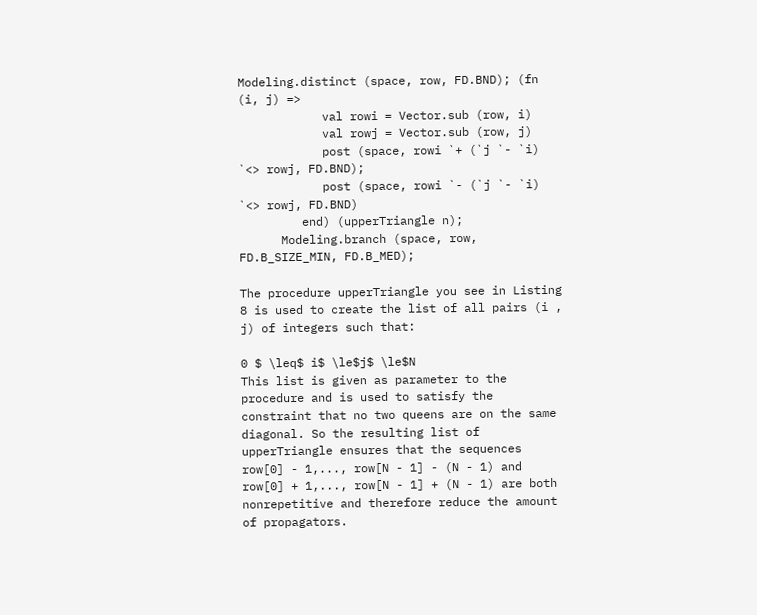Modeling.distinct (space, row, FD.BND); (fn (i, j) =>
            val rowi = Vector.sub (row, i)
            val rowj = Vector.sub (row, j)
            post (space, rowi `+ (`j `- `i) `<> rowj, FD.BND);
            post (space, rowi `- (`j `- `i) `<> rowj, FD.BND)
         end) (upperTriangle n);
      Modeling.branch (space, row, FD.B_SIZE_MIN, FD.B_MED);

The procedure upperTriangle you see in Listing 8 is used to create the list of all pairs (i , j) of integers such that:

0 $ \leq$ i$ \le$j$ \le$N
This list is given as parameter to the procedure and is used to satisfy the constraint that no two queens are on the same diagonal. So the resulting list of upperTriangle ensures that the sequences row[0] - 1,..., row[N - 1] - (N - 1) and row[0] + 1,..., row[N - 1] + (N - 1) are both nonrepetitive and therefore reduce the amount of propagators.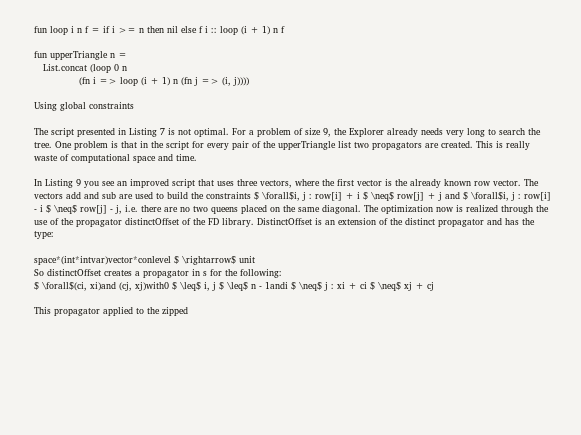fun loop i n f = if i >= n then nil else f i :: loop (i + 1) n f

fun upperTriangle n =
   List.concat (loop 0 n
               (fn i => loop (i + 1) n (fn j => (i, j))))

Using global constraints

The script presented in Listing 7 is not optimal. For a problem of size 9, the Explorer already needs very long to search the tree. One problem is that in the script for every pair of the upperTriangle list two propagators are created. This is really waste of computational space and time.

In Listing 9 you see an improved script that uses three vectors, where the first vector is the already known row vector. The vectors add and sub are used to build the constraints $ \forall$i, j : row[i] + i $ \neq$ row[j] + j and $ \forall$i, j : row[i] - i $ \neq$ row[j] - j, i.e. there are no two queens placed on the same diagonal. The optimization now is realized through the use of the propagator distinctOffset of the FD library. DistinctOffset is an extension of the distinct propagator and has the type:

space*(int*intvar)vector*conlevel $ \rightarrow$ unit
So distinctOffset creates a propagator in s for the following:
$ \forall$(ci, xi)and (cj, xj)with0 $ \leq$ i, j $ \leq$ n - 1andi $ \neq$ j : xi + ci $ \neq$ xj + cj

This propagator applied to the zipped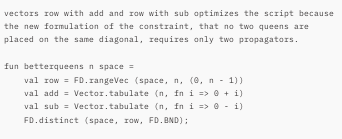vectors row with add and row with sub optimizes the script because the new formulation of the constraint, that no two queens are placed on the same diagonal, requires only two propagators.

fun betterqueens n space =
    val row = FD.rangeVec (space, n, (0, n - 1))
    val add = Vector.tabulate (n, fn i => 0 + i)
    val sub = Vector.tabulate (n, fn i => 0 - i)
    FD.distinct (space, row, FD.BND);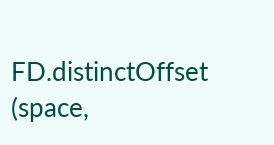FD.distinctOffset (space,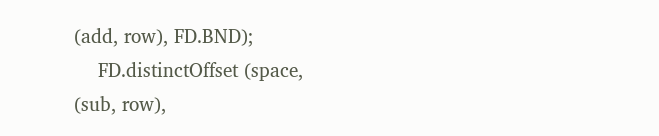(add, row), FD.BND);
    FD.distinctOffset (space, (sub, row),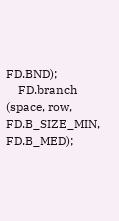FD.BND);
    FD.branch (space, row, FD.B_SIZE_MIN, FD.B_MED);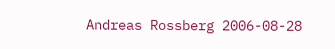Andreas Rossberg 2006-08-28